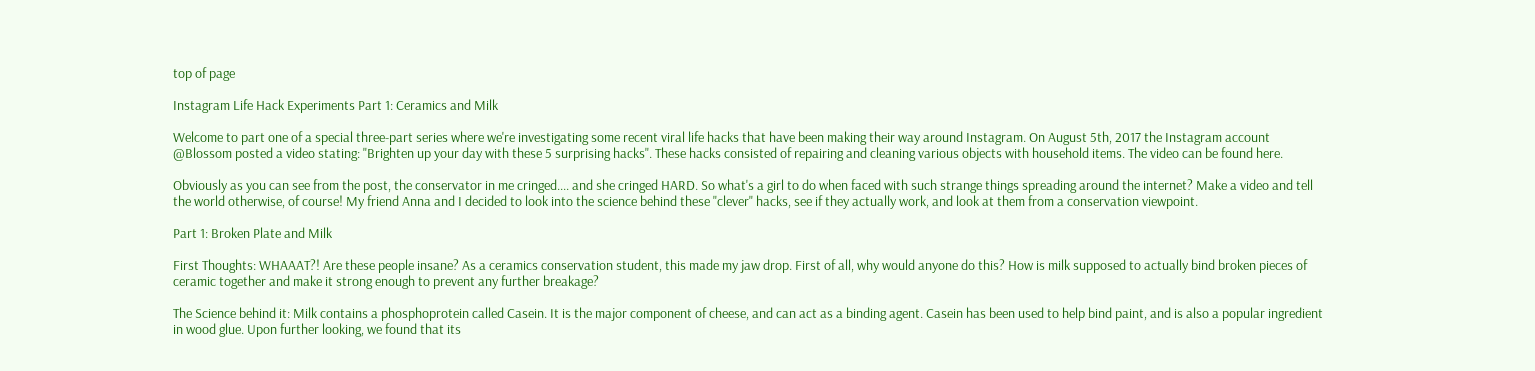top of page

Instagram Life Hack Experiments Part 1: Ceramics and Milk

Welcome to part one of a special three-part series where we're investigating some recent viral life hacks that have been making their way around Instagram. On August 5th, 2017 the Instagram account @Blossom posted a video stating: "Brighten up your day with these 5 surprising hacks". These hacks consisted of repairing and cleaning various objects with household items. The video can be found here.

Obviously as you can see from the post, the conservator in me cringed.... and she cringed HARD. So what's a girl to do when faced with such strange things spreading around the internet? Make a video and tell the world otherwise, of course! My friend Anna and I decided to look into the science behind these "clever" hacks, see if they actually work, and look at them from a conservation viewpoint.

Part 1: Broken Plate and Milk

First Thoughts: WHAAAT?! Are these people insane? As a ceramics conservation student, this made my jaw drop. First of all, why would anyone do this? How is milk supposed to actually bind broken pieces of ceramic together and make it strong enough to prevent any further breakage?

The Science behind it: Milk contains a phosphoprotein called Casein. It is the major component of cheese, and can act as a binding agent. Casein has been used to help bind paint, and is also a popular ingredient in wood glue. Upon further looking, we found that its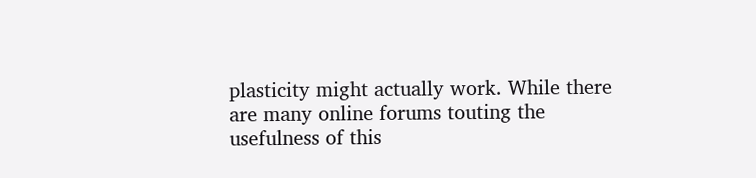plasticity might actually work. While there are many online forums touting the usefulness of this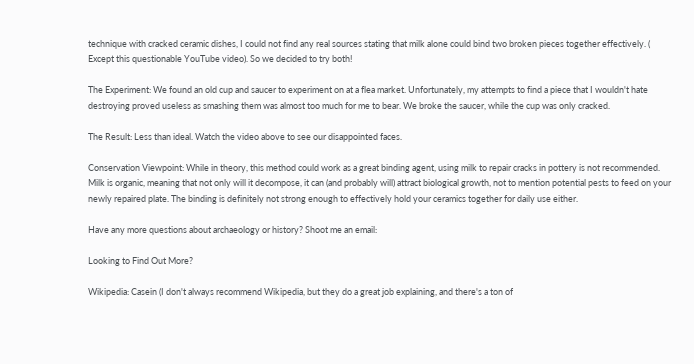technique with cracked ceramic dishes, I could not find any real sources stating that milk alone could bind two broken pieces together effectively. ( Except this questionable YouTube video). So we decided to try both!

The Experiment: We found an old cup and saucer to experiment on at a flea market. Unfortunately, my attempts to find a piece that I wouldn't hate destroying proved useless as smashing them was almost too much for me to bear. We broke the saucer, while the cup was only cracked.

The Result: Less than ideal. Watch the video above to see our disappointed faces.

Conservation Viewpoint: While in theory, this method could work as a great binding agent, using milk to repair cracks in pottery is not recommended. Milk is organic, meaning that not only will it decompose, it can (and probably will) attract biological growth, not to mention potential pests to feed on your newly repaired plate. The binding is definitely not strong enough to effectively hold your ceramics together for daily use either.

Have any more questions about archaeology or history? Shoot me an email:

Looking to Find Out More?

Wikipedia: Casein (I don't always recommend Wikipedia, but they do a great job explaining, and there's a ton of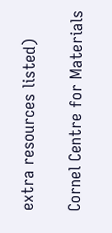extra resources listed)

Cornel Centre for Materials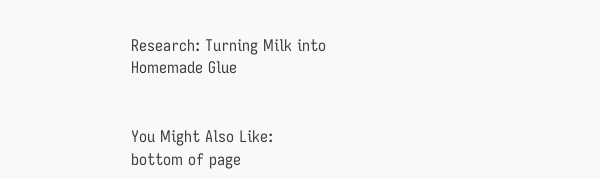Research: Turning Milk into Homemade Glue


You Might Also Like:
bottom of page